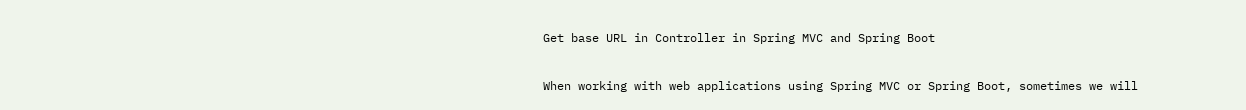Get base URL in Controller in Spring MVC and Spring Boot

When working with web applications using Spring MVC or Spring Boot, sometimes we will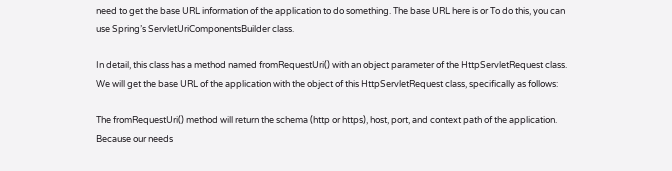need to get the base URL information of the application to do something. The base URL here is or To do this, you can use Spring’s ServletUriComponentsBuilder class.

In detail, this class has a method named fromRequestUri() with an object parameter of the HttpServletRequest class. We will get the base URL of the application with the object of this HttpServletRequest class, specifically as follows:

The fromRequestUri() method will return the schema (http or https), host, port, and context path of the application. Because our needs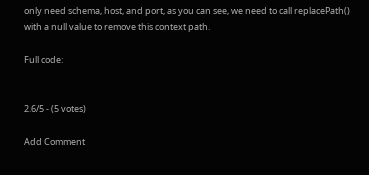only need schema, host, and port, as you can see, we need to call replacePath() with a null value to remove this context path.

Full code:


2.6/5 - (5 votes)

Add Comment